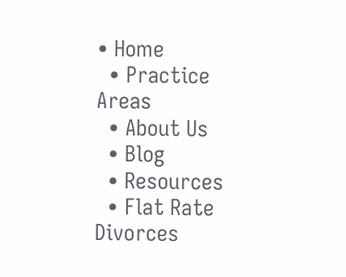• Home
  • Practice Areas
  • About Us
  • Blog
  • Resources
  • Flat Rate Divorces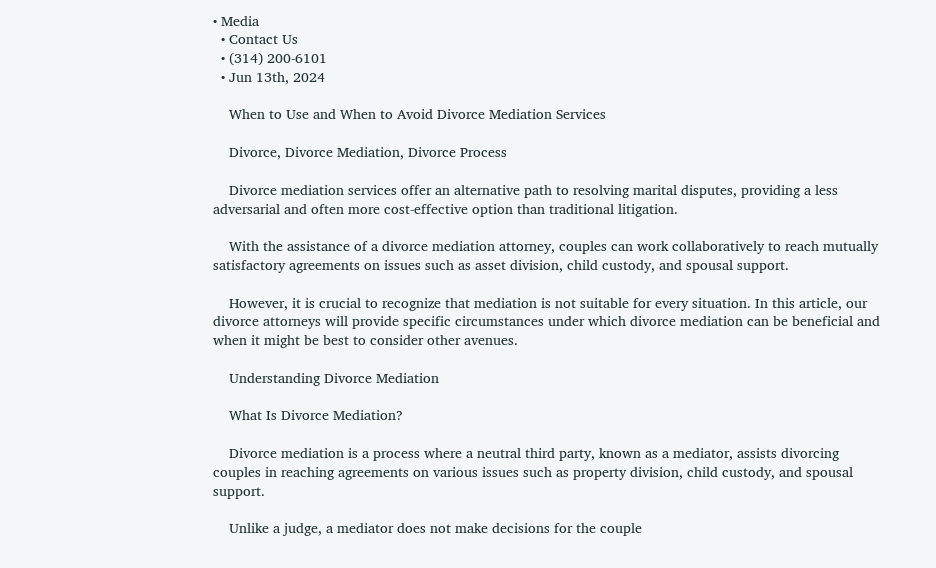• Media
  • Contact Us
  • (314) 200-6101
  • Jun 13th, 2024

    When to Use and When to Avoid Divorce Mediation Services

    Divorce, Divorce Mediation, Divorce Process

    Divorce mediation services offer an alternative path to resolving marital disputes, providing a less adversarial and often more cost-effective option than traditional litigation.

    With the assistance of a divorce mediation attorney, couples can work collaboratively to reach mutually satisfactory agreements on issues such as asset division, child custody, and spousal support.

    However, it is crucial to recognize that mediation is not suitable for every situation. In this article, our divorce attorneys will provide specific circumstances under which divorce mediation can be beneficial and when it might be best to consider other avenues.

    Understanding Divorce Mediation

    What Is Divorce Mediation?

    Divorce mediation is a process where a neutral third party, known as a mediator, assists divorcing couples in reaching agreements on various issues such as property division, child custody, and spousal support.

    Unlike a judge, a mediator does not make decisions for the couple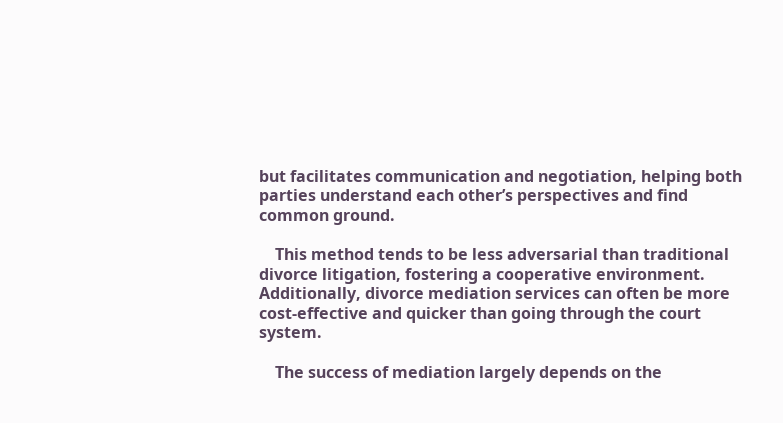but facilitates communication and negotiation, helping both parties understand each other’s perspectives and find common ground.

    This method tends to be less adversarial than traditional divorce litigation, fostering a cooperative environment. Additionally, divorce mediation services can often be more cost-effective and quicker than going through the court system.

    The success of mediation largely depends on the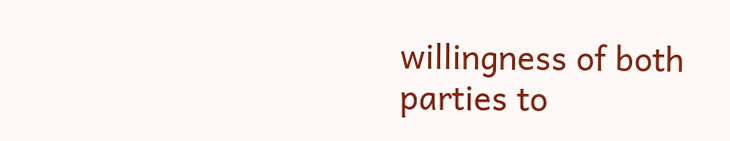willingness of both parties to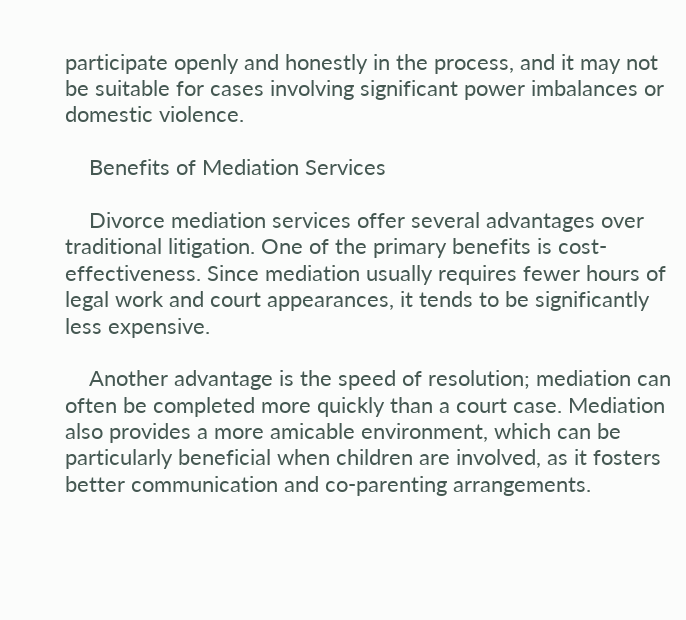participate openly and honestly in the process, and it may not be suitable for cases involving significant power imbalances or domestic violence.

    Benefits of Mediation Services

    Divorce mediation services offer several advantages over traditional litigation. One of the primary benefits is cost-effectiveness. Since mediation usually requires fewer hours of legal work and court appearances, it tends to be significantly less expensive.

    Another advantage is the speed of resolution; mediation can often be completed more quickly than a court case. Mediation also provides a more amicable environment, which can be particularly beneficial when children are involved, as it fosters better communication and co-parenting arrangements.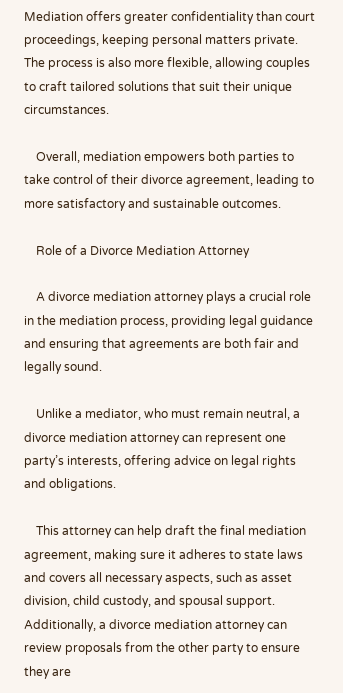Mediation offers greater confidentiality than court proceedings, keeping personal matters private. The process is also more flexible, allowing couples to craft tailored solutions that suit their unique circumstances.

    Overall, mediation empowers both parties to take control of their divorce agreement, leading to more satisfactory and sustainable outcomes.

    Role of a Divorce Mediation Attorney

    A divorce mediation attorney plays a crucial role in the mediation process, providing legal guidance and ensuring that agreements are both fair and legally sound.

    Unlike a mediator, who must remain neutral, a divorce mediation attorney can represent one party’s interests, offering advice on legal rights and obligations.

    This attorney can help draft the final mediation agreement, making sure it adheres to state laws and covers all necessary aspects, such as asset division, child custody, and spousal support. Additionally, a divorce mediation attorney can review proposals from the other party to ensure they are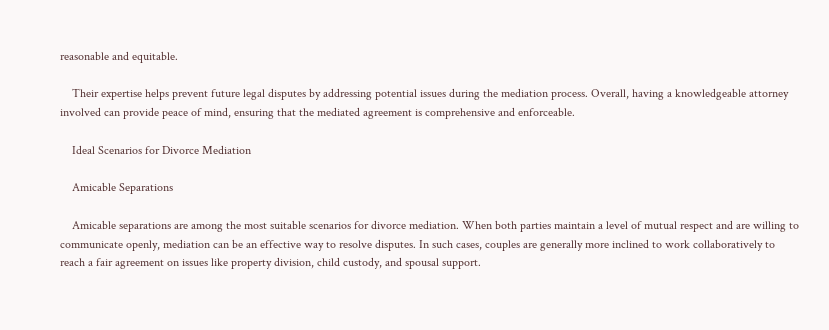reasonable and equitable.

    Their expertise helps prevent future legal disputes by addressing potential issues during the mediation process. Overall, having a knowledgeable attorney involved can provide peace of mind, ensuring that the mediated agreement is comprehensive and enforceable.

    Ideal Scenarios for Divorce Mediation

    Amicable Separations

    Amicable separations are among the most suitable scenarios for divorce mediation. When both parties maintain a level of mutual respect and are willing to communicate openly, mediation can be an effective way to resolve disputes. In such cases, couples are generally more inclined to work collaboratively to reach a fair agreement on issues like property division, child custody, and spousal support.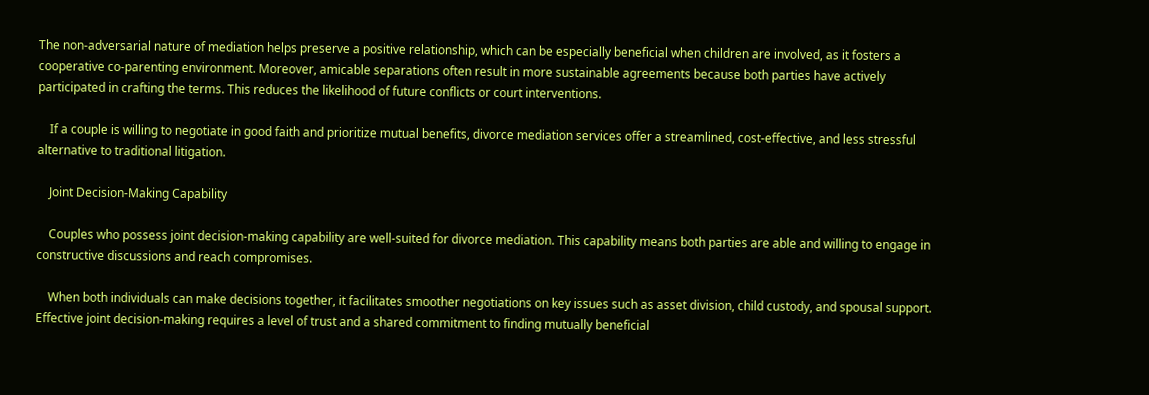The non-adversarial nature of mediation helps preserve a positive relationship, which can be especially beneficial when children are involved, as it fosters a cooperative co-parenting environment. Moreover, amicable separations often result in more sustainable agreements because both parties have actively participated in crafting the terms. This reduces the likelihood of future conflicts or court interventions.

    If a couple is willing to negotiate in good faith and prioritize mutual benefits, divorce mediation services offer a streamlined, cost-effective, and less stressful alternative to traditional litigation.

    Joint Decision-Making Capability

    Couples who possess joint decision-making capability are well-suited for divorce mediation. This capability means both parties are able and willing to engage in constructive discussions and reach compromises.

    When both individuals can make decisions together, it facilitates smoother negotiations on key issues such as asset division, child custody, and spousal support. Effective joint decision-making requires a level of trust and a shared commitment to finding mutually beneficial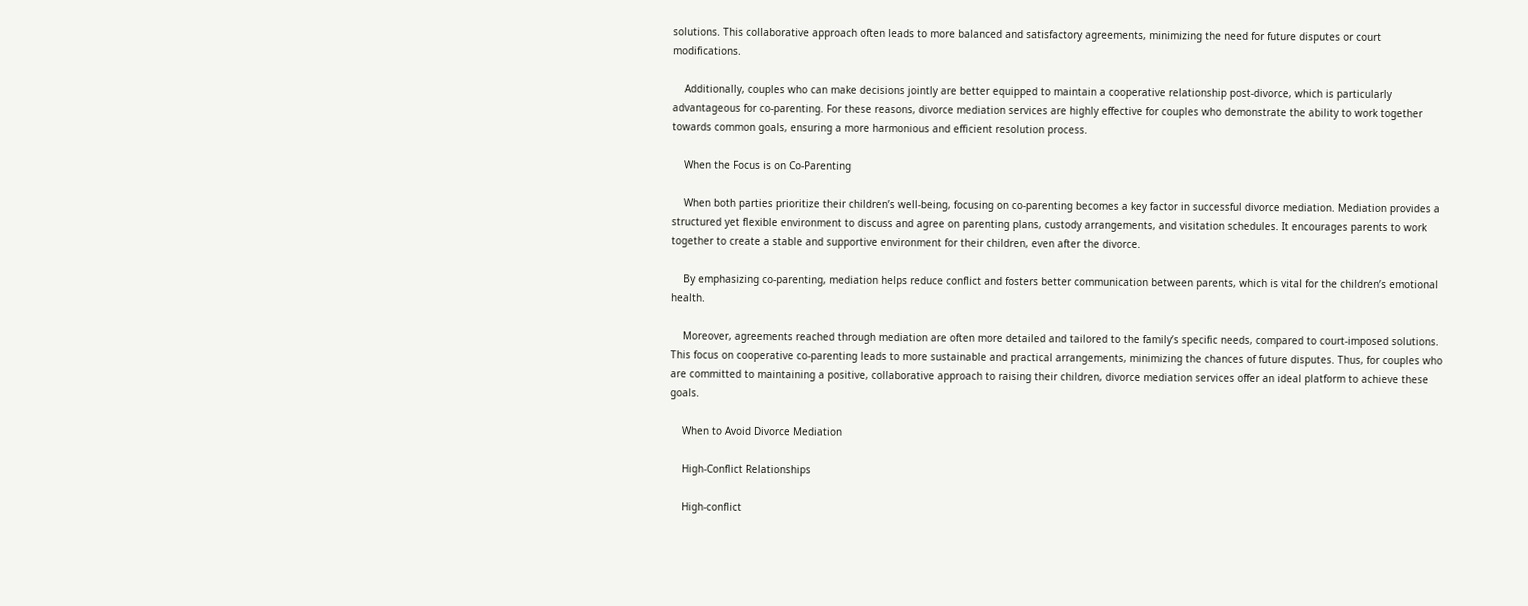solutions. This collaborative approach often leads to more balanced and satisfactory agreements, minimizing the need for future disputes or court modifications.

    Additionally, couples who can make decisions jointly are better equipped to maintain a cooperative relationship post-divorce, which is particularly advantageous for co-parenting. For these reasons, divorce mediation services are highly effective for couples who demonstrate the ability to work together towards common goals, ensuring a more harmonious and efficient resolution process.

    When the Focus is on Co-Parenting

    When both parties prioritize their children’s well-being, focusing on co-parenting becomes a key factor in successful divorce mediation. Mediation provides a structured yet flexible environment to discuss and agree on parenting plans, custody arrangements, and visitation schedules. It encourages parents to work together to create a stable and supportive environment for their children, even after the divorce.

    By emphasizing co-parenting, mediation helps reduce conflict and fosters better communication between parents, which is vital for the children’s emotional health.

    Moreover, agreements reached through mediation are often more detailed and tailored to the family’s specific needs, compared to court-imposed solutions. This focus on cooperative co-parenting leads to more sustainable and practical arrangements, minimizing the chances of future disputes. Thus, for couples who are committed to maintaining a positive, collaborative approach to raising their children, divorce mediation services offer an ideal platform to achieve these goals.

    When to Avoid Divorce Mediation

    High-Conflict Relationships

    High-conflict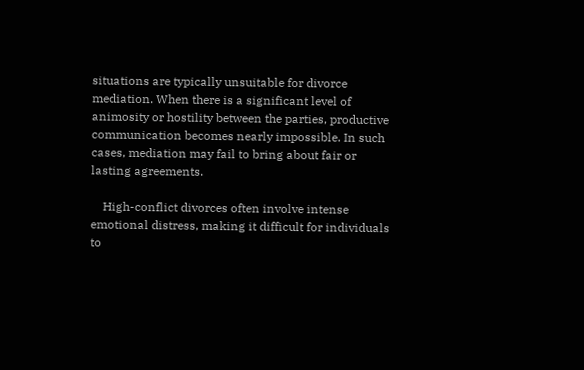situations are typically unsuitable for divorce mediation. When there is a significant level of animosity or hostility between the parties, productive communication becomes nearly impossible. In such cases, mediation may fail to bring about fair or lasting agreements.

    High-conflict divorces often involve intense emotional distress, making it difficult for individuals to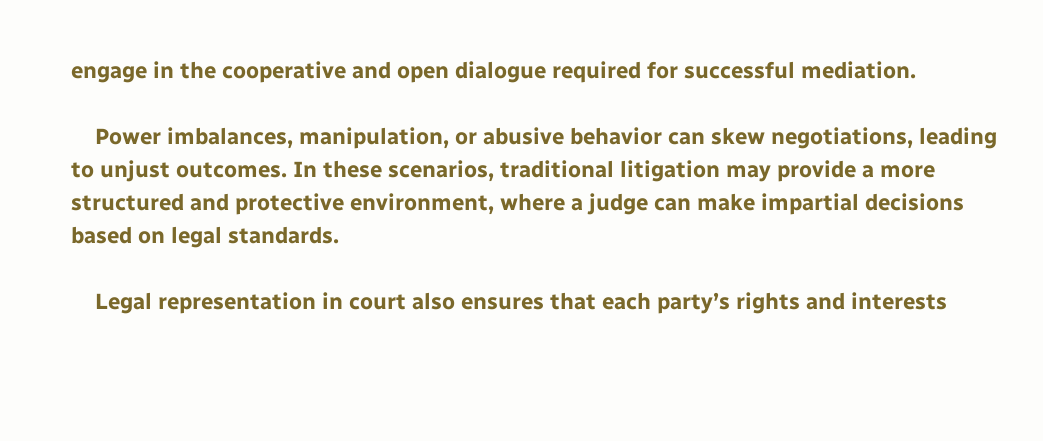engage in the cooperative and open dialogue required for successful mediation.

    Power imbalances, manipulation, or abusive behavior can skew negotiations, leading to unjust outcomes. In these scenarios, traditional litigation may provide a more structured and protective environment, where a judge can make impartial decisions based on legal standards.

    Legal representation in court also ensures that each party’s rights and interests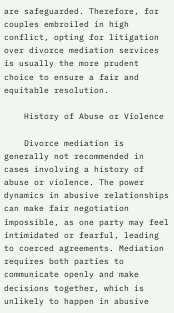are safeguarded. Therefore, for couples embroiled in high conflict, opting for litigation over divorce mediation services is usually the more prudent choice to ensure a fair and equitable resolution.

    History of Abuse or Violence

    Divorce mediation is generally not recommended in cases involving a history of abuse or violence. The power dynamics in abusive relationships can make fair negotiation impossible, as one party may feel intimidated or fearful, leading to coerced agreements. Mediation requires both parties to communicate openly and make decisions together, which is unlikely to happen in abusive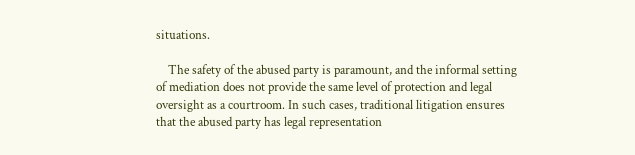situations.

    The safety of the abused party is paramount, and the informal setting of mediation does not provide the same level of protection and legal oversight as a courtroom. In such cases, traditional litigation ensures that the abused party has legal representation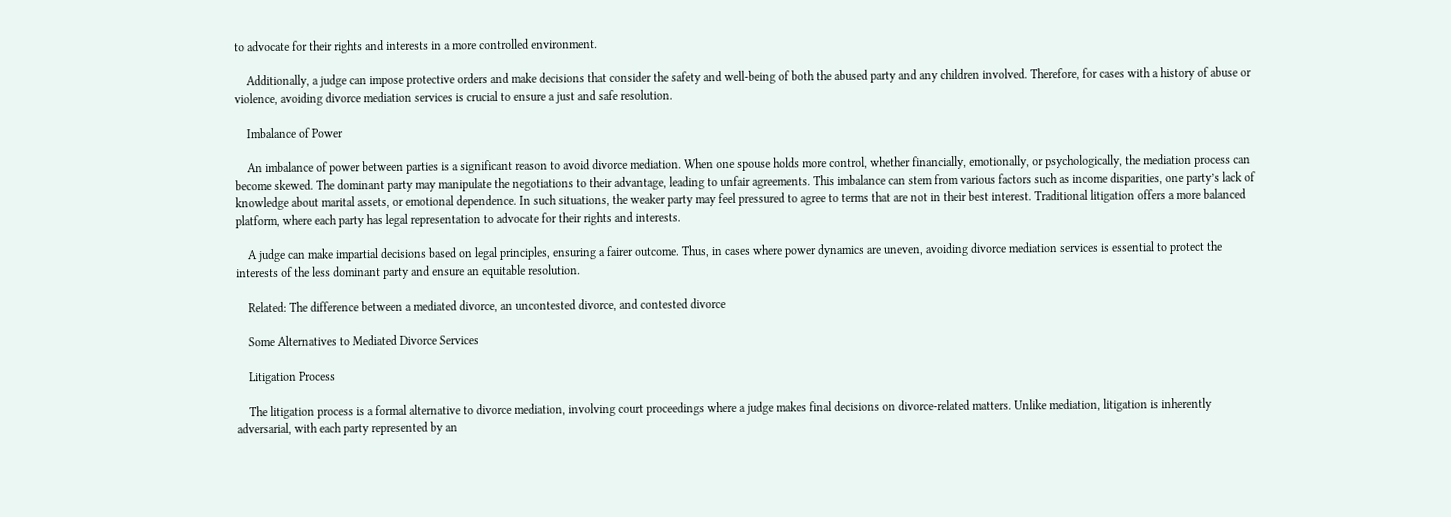to advocate for their rights and interests in a more controlled environment.

    Additionally, a judge can impose protective orders and make decisions that consider the safety and well-being of both the abused party and any children involved. Therefore, for cases with a history of abuse or violence, avoiding divorce mediation services is crucial to ensure a just and safe resolution.

    Imbalance of Power

    An imbalance of power between parties is a significant reason to avoid divorce mediation. When one spouse holds more control, whether financially, emotionally, or psychologically, the mediation process can become skewed. The dominant party may manipulate the negotiations to their advantage, leading to unfair agreements. This imbalance can stem from various factors such as income disparities, one party’s lack of knowledge about marital assets, or emotional dependence. In such situations, the weaker party may feel pressured to agree to terms that are not in their best interest. Traditional litigation offers a more balanced platform, where each party has legal representation to advocate for their rights and interests.

    A judge can make impartial decisions based on legal principles, ensuring a fairer outcome. Thus, in cases where power dynamics are uneven, avoiding divorce mediation services is essential to protect the interests of the less dominant party and ensure an equitable resolution.

    Related: The difference between a mediated divorce, an uncontested divorce, and contested divorce

    Some Alternatives to Mediated Divorce Services

    Litigation Process

    The litigation process is a formal alternative to divorce mediation, involving court proceedings where a judge makes final decisions on divorce-related matters. Unlike mediation, litigation is inherently adversarial, with each party represented by an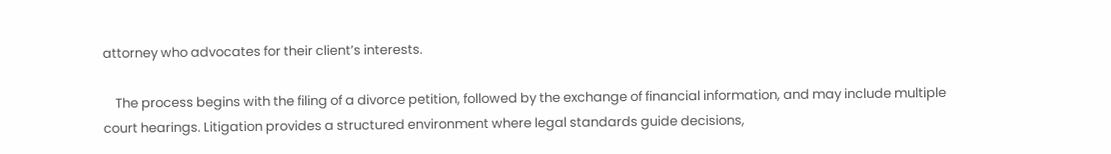attorney who advocates for their client’s interests.

    The process begins with the filing of a divorce petition, followed by the exchange of financial information, and may include multiple court hearings. Litigation provides a structured environment where legal standards guide decisions,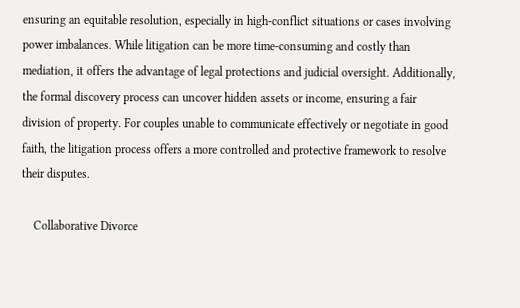ensuring an equitable resolution, especially in high-conflict situations or cases involving power imbalances. While litigation can be more time-consuming and costly than mediation, it offers the advantage of legal protections and judicial oversight. Additionally, the formal discovery process can uncover hidden assets or income, ensuring a fair division of property. For couples unable to communicate effectively or negotiate in good faith, the litigation process offers a more controlled and protective framework to resolve their disputes.

    Collaborative Divorce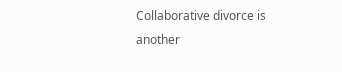Collaborative divorce is another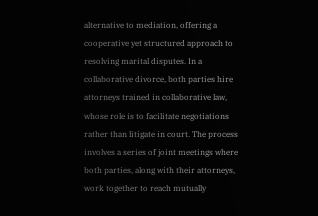alternative to mediation, offering a cooperative yet structured approach to resolving marital disputes. In a collaborative divorce, both parties hire attorneys trained in collaborative law, whose role is to facilitate negotiations rather than litigate in court. The process involves a series of joint meetings where both parties, along with their attorneys, work together to reach mutually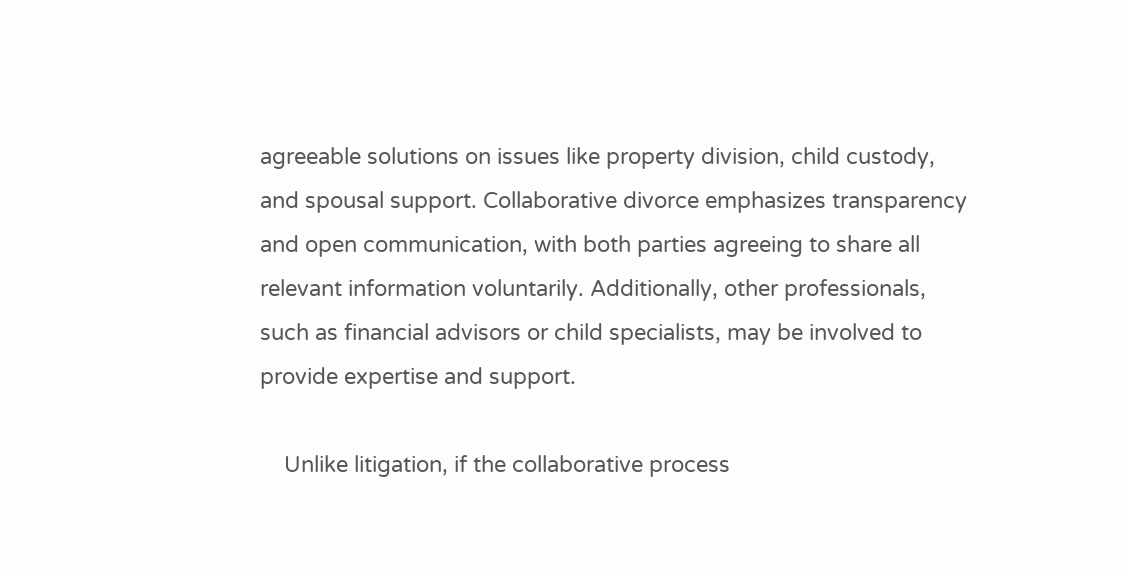agreeable solutions on issues like property division, child custody, and spousal support. Collaborative divorce emphasizes transparency and open communication, with both parties agreeing to share all relevant information voluntarily. Additionally, other professionals, such as financial advisors or child specialists, may be involved to provide expertise and support.

    Unlike litigation, if the collaborative process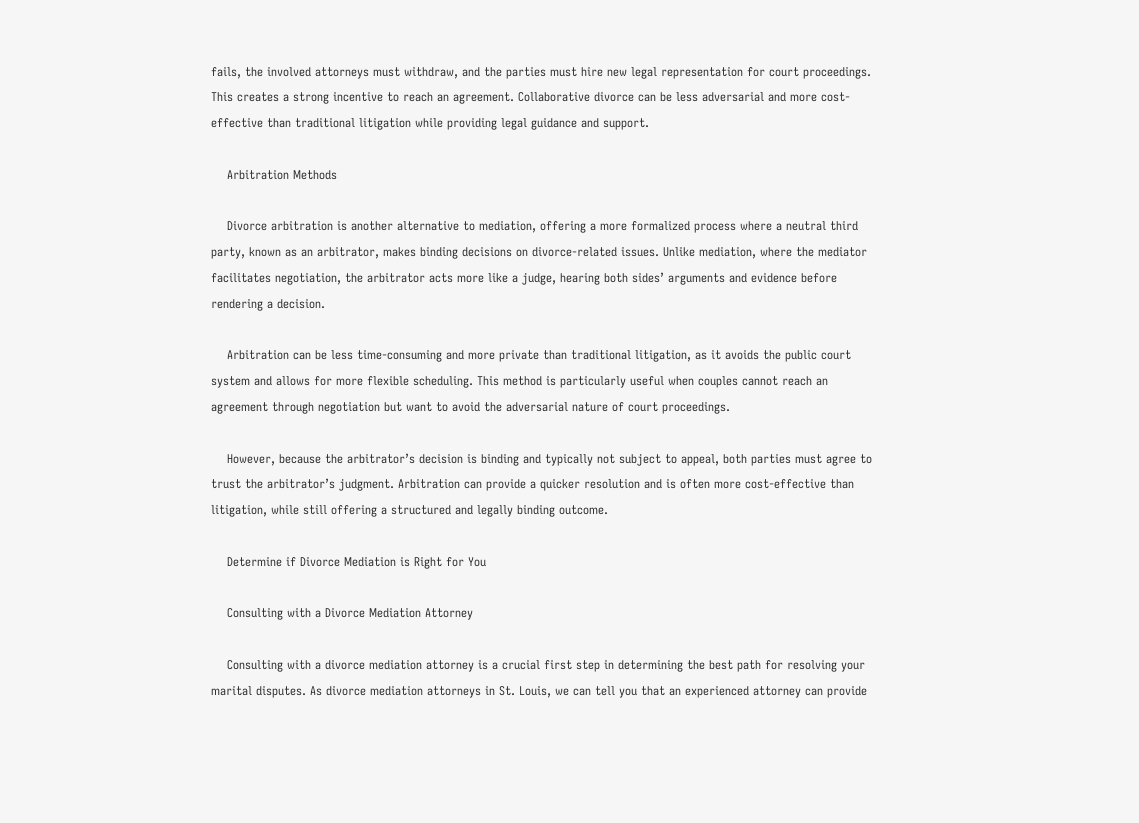fails, the involved attorneys must withdraw, and the parties must hire new legal representation for court proceedings. This creates a strong incentive to reach an agreement. Collaborative divorce can be less adversarial and more cost-effective than traditional litigation while providing legal guidance and support.

    Arbitration Methods

    Divorce arbitration is another alternative to mediation, offering a more formalized process where a neutral third party, known as an arbitrator, makes binding decisions on divorce-related issues. Unlike mediation, where the mediator facilitates negotiation, the arbitrator acts more like a judge, hearing both sides’ arguments and evidence before rendering a decision.

    Arbitration can be less time-consuming and more private than traditional litigation, as it avoids the public court system and allows for more flexible scheduling. This method is particularly useful when couples cannot reach an agreement through negotiation but want to avoid the adversarial nature of court proceedings.

    However, because the arbitrator’s decision is binding and typically not subject to appeal, both parties must agree to trust the arbitrator’s judgment. Arbitration can provide a quicker resolution and is often more cost-effective than litigation, while still offering a structured and legally binding outcome.

    Determine if Divorce Mediation is Right for You

    Consulting with a Divorce Mediation Attorney

    Consulting with a divorce mediation attorney is a crucial first step in determining the best path for resolving your marital disputes. As divorce mediation attorneys in St. Louis, we can tell you that an experienced attorney can provide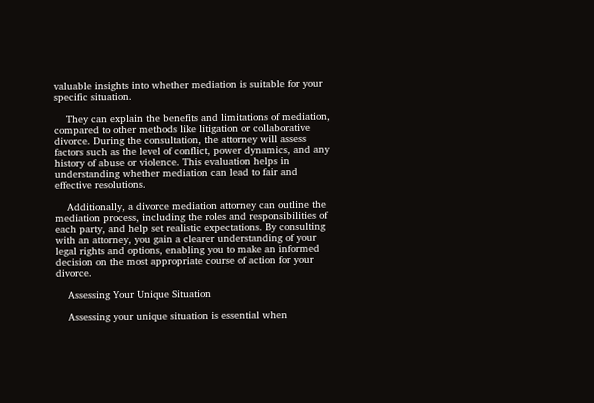valuable insights into whether mediation is suitable for your specific situation.

    They can explain the benefits and limitations of mediation, compared to other methods like litigation or collaborative divorce. During the consultation, the attorney will assess factors such as the level of conflict, power dynamics, and any history of abuse or violence. This evaluation helps in understanding whether mediation can lead to fair and effective resolutions.

    Additionally, a divorce mediation attorney can outline the mediation process, including the roles and responsibilities of each party, and help set realistic expectations. By consulting with an attorney, you gain a clearer understanding of your legal rights and options, enabling you to make an informed decision on the most appropriate course of action for your divorce.

    Assessing Your Unique Situation

    Assessing your unique situation is essential when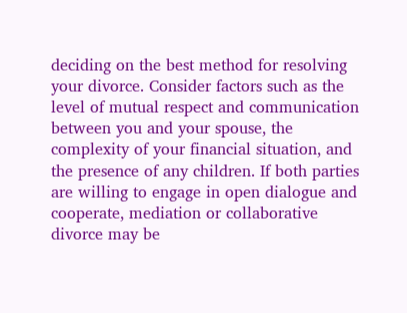deciding on the best method for resolving your divorce. Consider factors such as the level of mutual respect and communication between you and your spouse, the complexity of your financial situation, and the presence of any children. If both parties are willing to engage in open dialogue and cooperate, mediation or collaborative divorce may be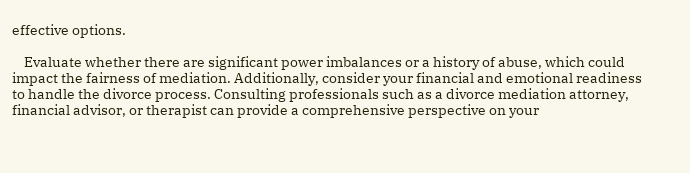effective options.

    Evaluate whether there are significant power imbalances or a history of abuse, which could impact the fairness of mediation. Additionally, consider your financial and emotional readiness to handle the divorce process. Consulting professionals such as a divorce mediation attorney, financial advisor, or therapist can provide a comprehensive perspective on your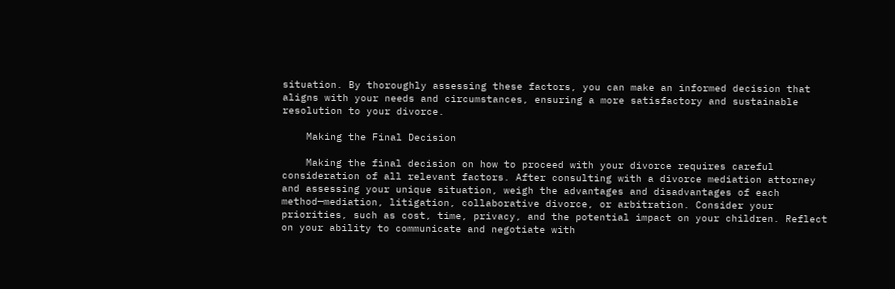situation. By thoroughly assessing these factors, you can make an informed decision that aligns with your needs and circumstances, ensuring a more satisfactory and sustainable resolution to your divorce.

    Making the Final Decision

    Making the final decision on how to proceed with your divorce requires careful consideration of all relevant factors. After consulting with a divorce mediation attorney and assessing your unique situation, weigh the advantages and disadvantages of each method—mediation, litigation, collaborative divorce, or arbitration. Consider your priorities, such as cost, time, privacy, and the potential impact on your children. Reflect on your ability to communicate and negotiate with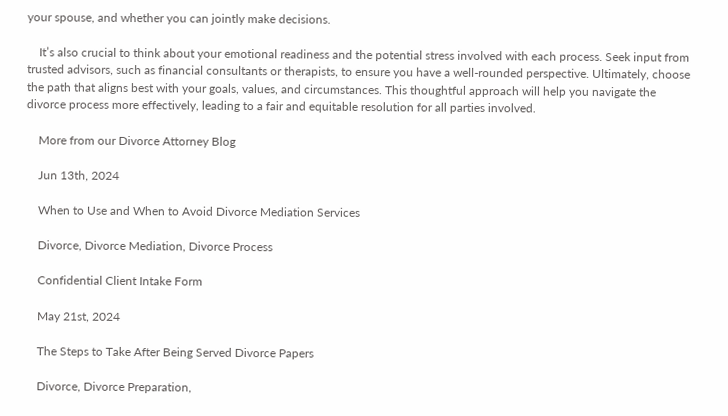your spouse, and whether you can jointly make decisions.

    It’s also crucial to think about your emotional readiness and the potential stress involved with each process. Seek input from trusted advisors, such as financial consultants or therapists, to ensure you have a well-rounded perspective. Ultimately, choose the path that aligns best with your goals, values, and circumstances. This thoughtful approach will help you navigate the divorce process more effectively, leading to a fair and equitable resolution for all parties involved.

    More from our Divorce Attorney Blog

    Jun 13th, 2024

    When to Use and When to Avoid Divorce Mediation Services

    Divorce, Divorce Mediation, Divorce Process

    Confidential Client Intake Form

    May 21st, 2024

    The Steps to Take After Being Served Divorce Papers

    Divorce, Divorce Preparation,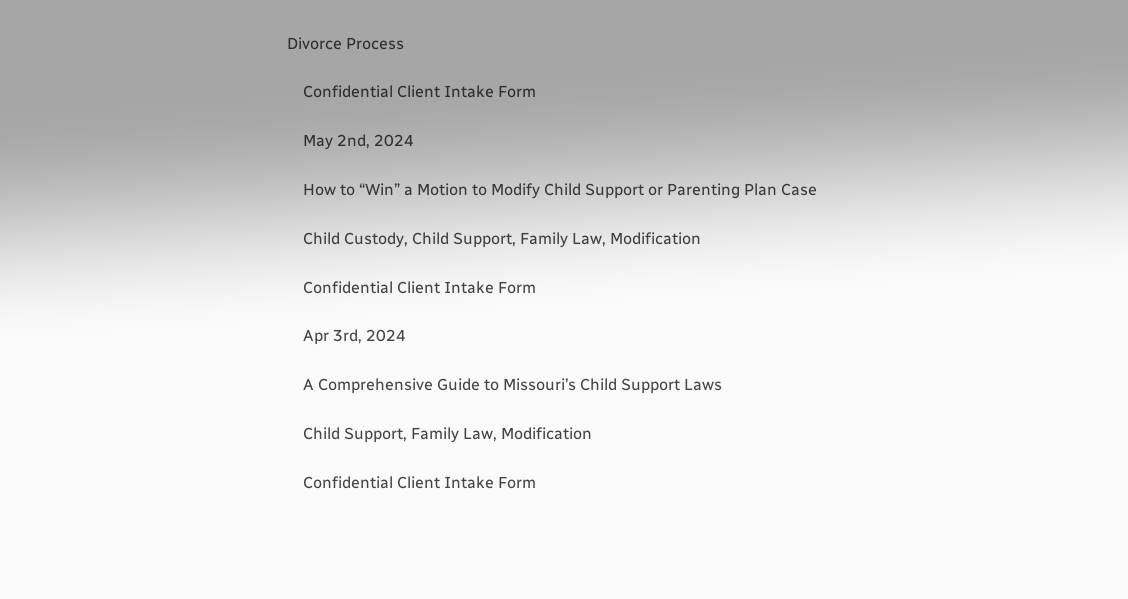Divorce Process

    Confidential Client Intake Form

    May 2nd, 2024

    How to “Win” a Motion to Modify Child Support or Parenting Plan Case

    Child Custody, Child Support, Family Law, Modification

    Confidential Client Intake Form

    Apr 3rd, 2024

    A Comprehensive Guide to Missouri’s Child Support Laws

    Child Support, Family Law, Modification

    Confidential Client Intake Form